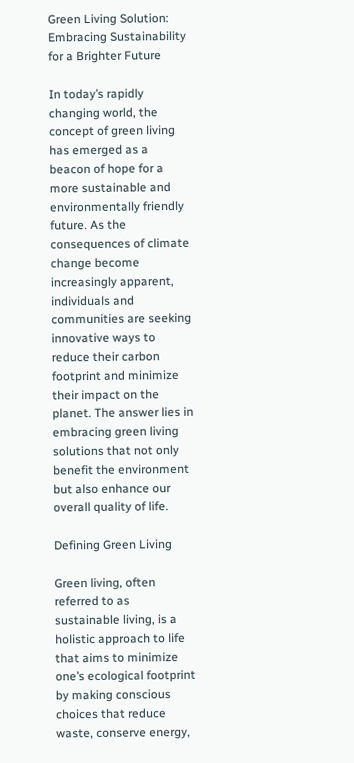Green Living Solution: Embracing Sustainability for a Brighter Future

In today’s rapidly changing world, the concept of green living has emerged as a beacon of hope for a more sustainable and environmentally friendly future. As the consequences of climate change become increasingly apparent, individuals and communities are seeking innovative ways to reduce their carbon footprint and minimize their impact on the planet. The answer lies in embracing green living solutions that not only benefit the environment but also enhance our overall quality of life.

Defining Green Living

Green living, often referred to as sustainable living, is a holistic approach to life that aims to minimize one’s ecological footprint by making conscious choices that reduce waste, conserve energy,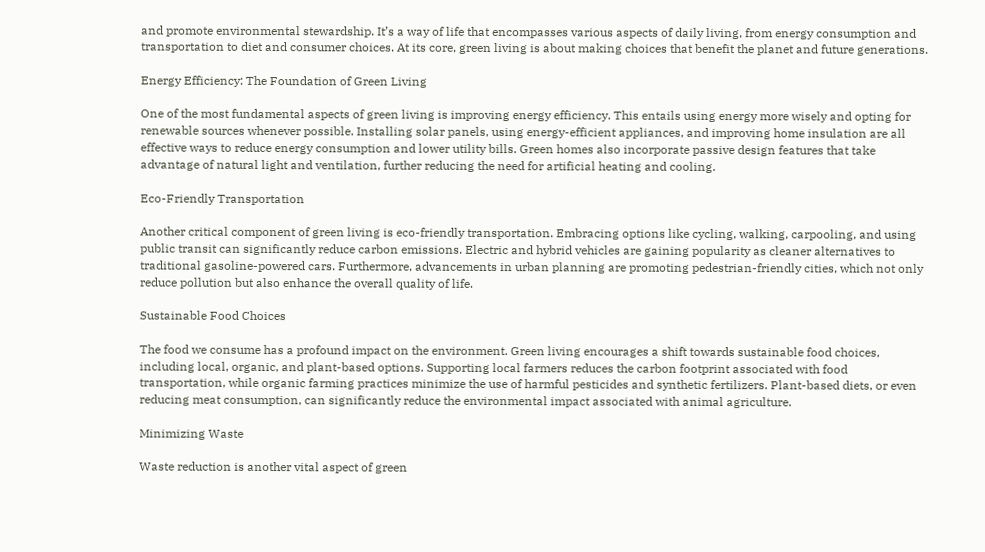and promote environmental stewardship. It’s a way of life that encompasses various aspects of daily living, from energy consumption and transportation to diet and consumer choices. At its core, green living is about making choices that benefit the planet and future generations.

Energy Efficiency: The Foundation of Green Living

One of the most fundamental aspects of green living is improving energy efficiency. This entails using energy more wisely and opting for renewable sources whenever possible. Installing solar panels, using energy-efficient appliances, and improving home insulation are all effective ways to reduce energy consumption and lower utility bills. Green homes also incorporate passive design features that take advantage of natural light and ventilation, further reducing the need for artificial heating and cooling.

Eco-Friendly Transportation

Another critical component of green living is eco-friendly transportation. Embracing options like cycling, walking, carpooling, and using public transit can significantly reduce carbon emissions. Electric and hybrid vehicles are gaining popularity as cleaner alternatives to traditional gasoline-powered cars. Furthermore, advancements in urban planning are promoting pedestrian-friendly cities, which not only reduce pollution but also enhance the overall quality of life.

Sustainable Food Choices

The food we consume has a profound impact on the environment. Green living encourages a shift towards sustainable food choices, including local, organic, and plant-based options. Supporting local farmers reduces the carbon footprint associated with food transportation, while organic farming practices minimize the use of harmful pesticides and synthetic fertilizers. Plant-based diets, or even reducing meat consumption, can significantly reduce the environmental impact associated with animal agriculture.

Minimizing Waste

Waste reduction is another vital aspect of green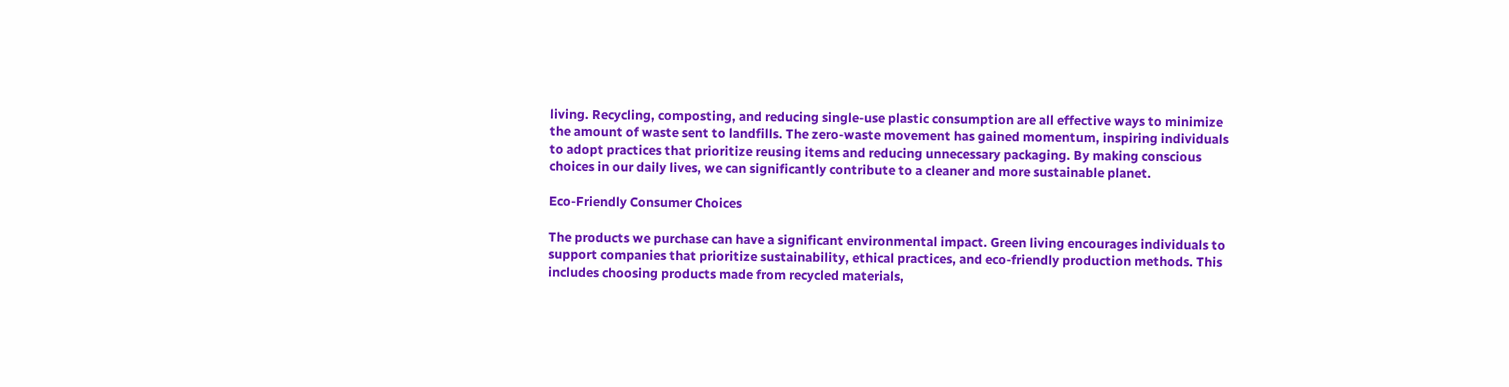living. Recycling, composting, and reducing single-use plastic consumption are all effective ways to minimize the amount of waste sent to landfills. The zero-waste movement has gained momentum, inspiring individuals to adopt practices that prioritize reusing items and reducing unnecessary packaging. By making conscious choices in our daily lives, we can significantly contribute to a cleaner and more sustainable planet.

Eco-Friendly Consumer Choices

The products we purchase can have a significant environmental impact. Green living encourages individuals to support companies that prioritize sustainability, ethical practices, and eco-friendly production methods. This includes choosing products made from recycled materials,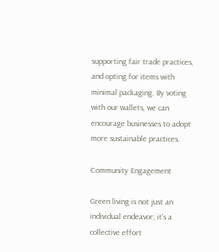supporting fair trade practices, and opting for items with minimal packaging. By voting with our wallets, we can encourage businesses to adopt more sustainable practices.

Community Engagement

Green living is not just an individual endeavor; it’s a collective effort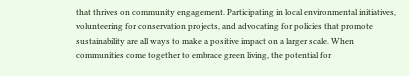that thrives on community engagement. Participating in local environmental initiatives, volunteering for conservation projects, and advocating for policies that promote sustainability are all ways to make a positive impact on a larger scale. When communities come together to embrace green living, the potential for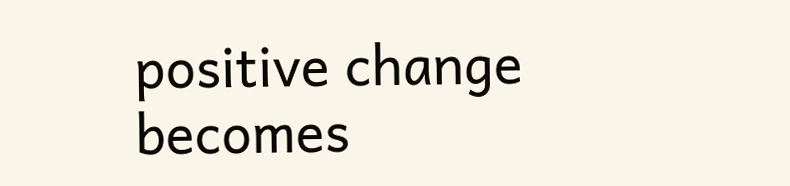positive change becomes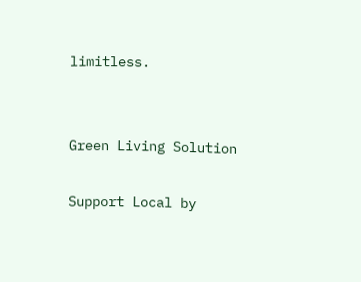limitless.


Green Living Solution

Support Local by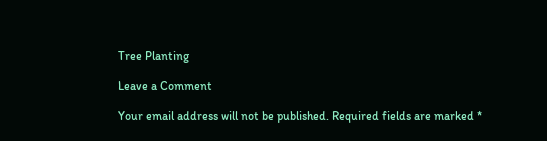Tree Planting

Leave a Comment

Your email address will not be published. Required fields are marked *